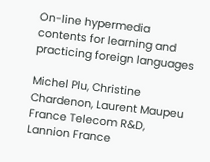On-line hypermedia contents for learning and practicing foreign languages

Michel Plu, Christine Chardenon, Laurent Maupeu
France Telecom R&D, Lannion France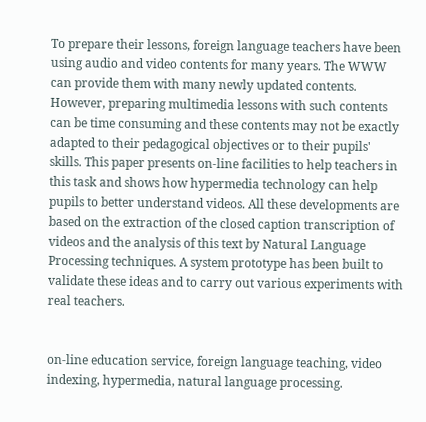To prepare their lessons, foreign language teachers have been using audio and video contents for many years. The WWW can provide them with many newly updated contents. However, preparing multimedia lessons with such contents can be time consuming and these contents may not be exactly adapted to their pedagogical objectives or to their pupils' skills. This paper presents on-line facilities to help teachers in this task and shows how hypermedia technology can help pupils to better understand videos. All these developments are based on the extraction of the closed caption transcription of videos and the analysis of this text by Natural Language Processing techniques. A system prototype has been built to validate these ideas and to carry out various experiments with real teachers.


on-line education service, foreign language teaching, video indexing, hypermedia, natural language processing.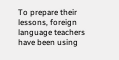To prepare their lessons, foreign language teachers have been using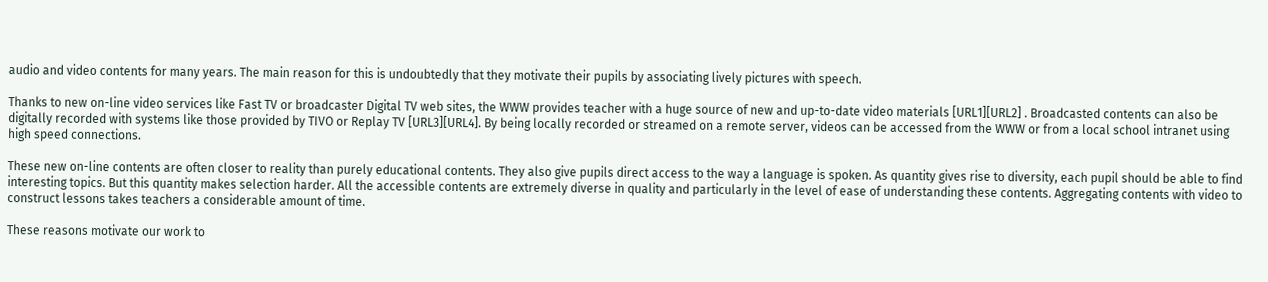audio and video contents for many years. The main reason for this is undoubtedly that they motivate their pupils by associating lively pictures with speech.

Thanks to new on-line video services like Fast TV or broadcaster Digital TV web sites, the WWW provides teacher with a huge source of new and up-to-date video materials [URL1][URL2] . Broadcasted contents can also be digitally recorded with systems like those provided by TIVO or Replay TV [URL3][URL4]. By being locally recorded or streamed on a remote server, videos can be accessed from the WWW or from a local school intranet using high speed connections.

These new on-line contents are often closer to reality than purely educational contents. They also give pupils direct access to the way a language is spoken. As quantity gives rise to diversity, each pupil should be able to find interesting topics. But this quantity makes selection harder. All the accessible contents are extremely diverse in quality and particularly in the level of ease of understanding these contents. Aggregating contents with video to construct lessons takes teachers a considerable amount of time.

These reasons motivate our work to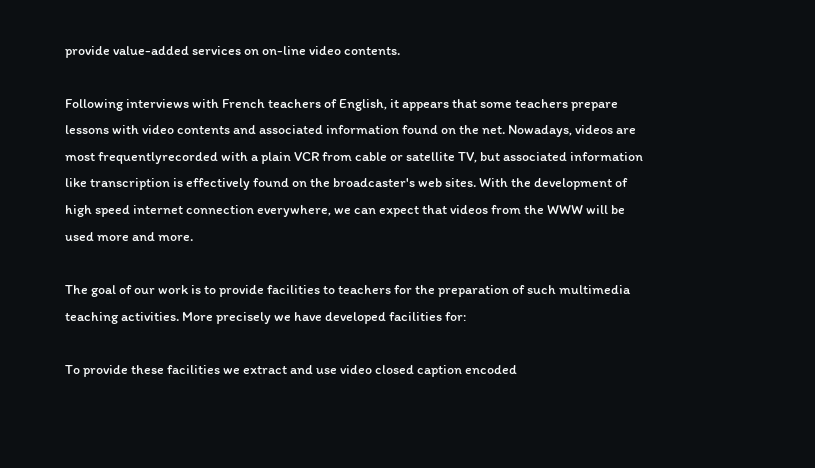provide value-added services on on-line video contents.

Following interviews with French teachers of English, it appears that some teachers prepare lessons with video contents and associated information found on the net. Nowadays, videos are most frequentlyrecorded with a plain VCR from cable or satellite TV, but associated information like transcription is effectively found on the broadcaster's web sites. With the development of high speed internet connection everywhere, we can expect that videos from the WWW will be used more and more.

The goal of our work is to provide facilities to teachers for the preparation of such multimedia teaching activities. More precisely we have developed facilities for:

To provide these facilities we extract and use video closed caption encoded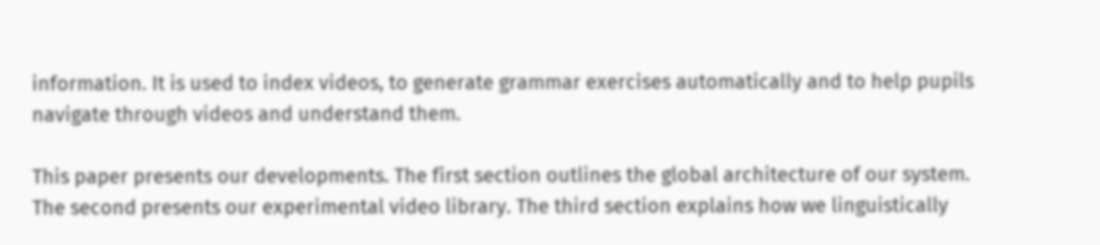information. It is used to index videos, to generate grammar exercises automatically and to help pupils navigate through videos and understand them.

This paper presents our developments. The first section outlines the global architecture of our system. The second presents our experimental video library. The third section explains how we linguistically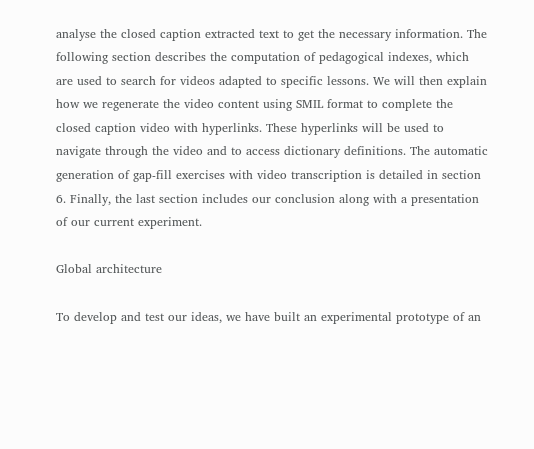analyse the closed caption extracted text to get the necessary information. The following section describes the computation of pedagogical indexes, which are used to search for videos adapted to specific lessons. We will then explain how we regenerate the video content using SMIL format to complete the closed caption video with hyperlinks. These hyperlinks will be used to navigate through the video and to access dictionary definitions. The automatic generation of gap-fill exercises with video transcription is detailed in section 6. Finally, the last section includes our conclusion along with a presentation of our current experiment.

Global architecture

To develop and test our ideas, we have built an experimental prototype of an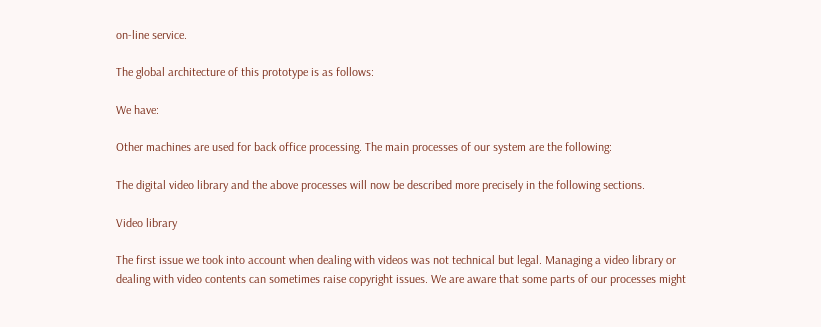on-line service.

The global architecture of this prototype is as follows:

We have:

Other machines are used for back office processing. The main processes of our system are the following:

The digital video library and the above processes will now be described more precisely in the following sections.

Video library

The first issue we took into account when dealing with videos was not technical but legal. Managing a video library or dealing with video contents can sometimes raise copyright issues. We are aware that some parts of our processes might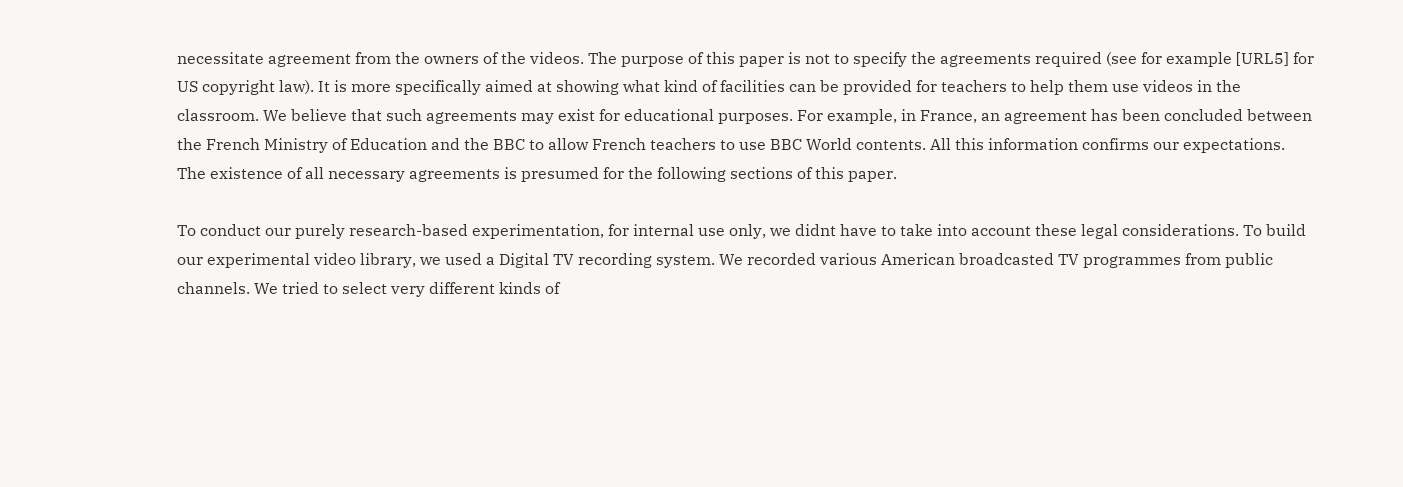necessitate agreement from the owners of the videos. The purpose of this paper is not to specify the agreements required (see for example [URL5] for US copyright law). It is more specifically aimed at showing what kind of facilities can be provided for teachers to help them use videos in the classroom. We believe that such agreements may exist for educational purposes. For example, in France, an agreement has been concluded between the French Ministry of Education and the BBC to allow French teachers to use BBC World contents. All this information confirms our expectations. The existence of all necessary agreements is presumed for the following sections of this paper.

To conduct our purely research-based experimentation, for internal use only, we didnt have to take into account these legal considerations. To build our experimental video library, we used a Digital TV recording system. We recorded various American broadcasted TV programmes from public channels. We tried to select very different kinds of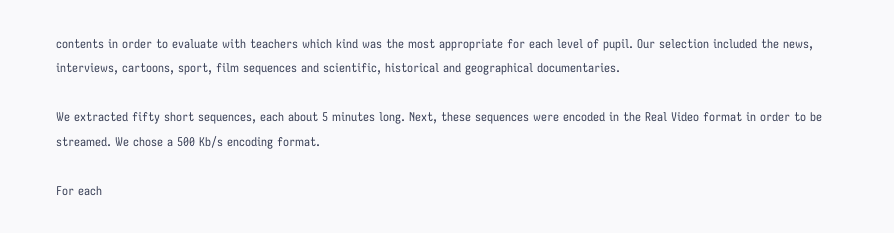contents in order to evaluate with teachers which kind was the most appropriate for each level of pupil. Our selection included the news, interviews, cartoons, sport, film sequences and scientific, historical and geographical documentaries.

We extracted fifty short sequences, each about 5 minutes long. Next, these sequences were encoded in the Real Video format in order to be streamed. We chose a 500 Kb/s encoding format.

For each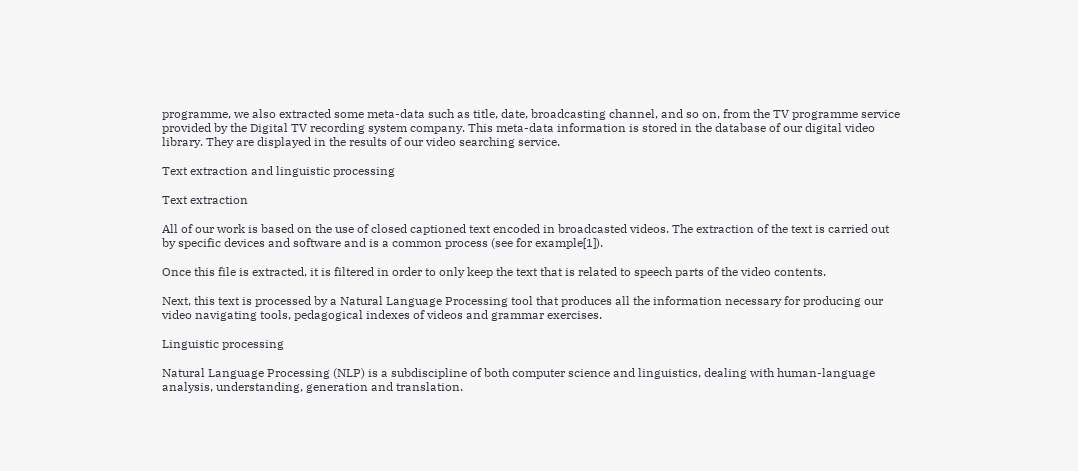programme, we also extracted some meta-data such as title, date, broadcasting channel, and so on, from the TV programme service provided by the Digital TV recording system company. This meta-data information is stored in the database of our digital video library. They are displayed in the results of our video searching service.

Text extraction and linguistic processing

Text extraction

All of our work is based on the use of closed captioned text encoded in broadcasted videos. The extraction of the text is carried out by specific devices and software and is a common process (see for example[1]).

Once this file is extracted, it is filtered in order to only keep the text that is related to speech parts of the video contents.

Next, this text is processed by a Natural Language Processing tool that produces all the information necessary for producing our video navigating tools, pedagogical indexes of videos and grammar exercises.

Linguistic processing

Natural Language Processing (NLP) is a subdiscipline of both computer science and linguistics, dealing with human-language analysis, understanding, generation and translation.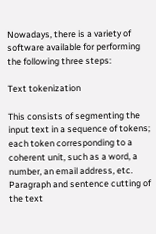Nowadays, there is a variety of software available for performing the following three steps:

Text tokenization

This consists of segmenting the input text in a sequence of tokens; each token corresponding to a coherent unit, such as a word, a number, an email address, etc. Paragraph and sentence cutting of the text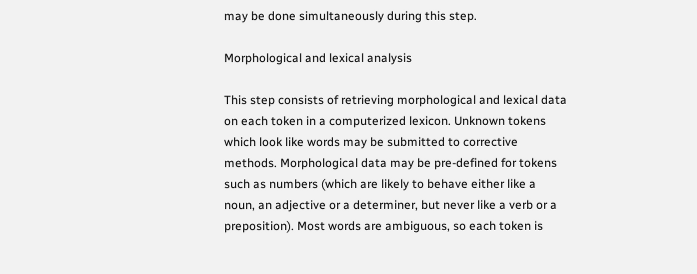may be done simultaneously during this step.

Morphological and lexical analysis

This step consists of retrieving morphological and lexical data on each token in a computerized lexicon. Unknown tokens which look like words may be submitted to corrective methods. Morphological data may be pre-defined for tokens such as numbers (which are likely to behave either like a noun, an adjective or a determiner, but never like a verb or a preposition). Most words are ambiguous, so each token is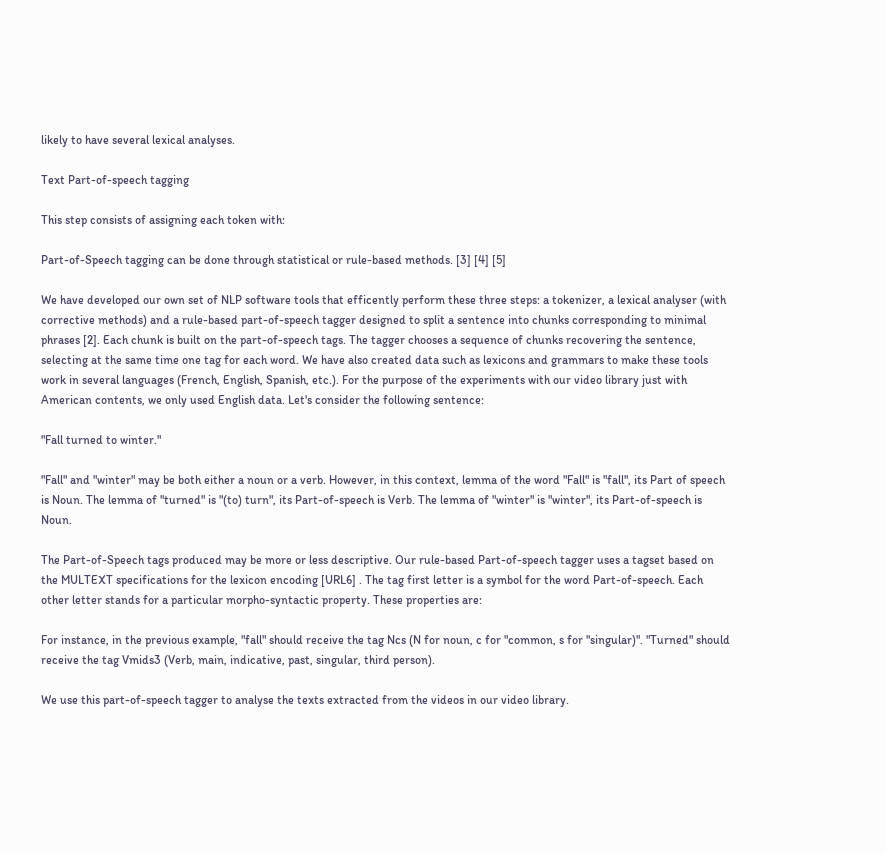likely to have several lexical analyses.

Text Part-of-speech tagging

This step consists of assigning each token with:

Part-of-Speech tagging can be done through statistical or rule-based methods. [3] [4] [5]

We have developed our own set of NLP software tools that efficently perform these three steps: a tokenizer, a lexical analyser (with corrective methods) and a rule-based part-of-speech tagger designed to split a sentence into chunks corresponding to minimal phrases [2]. Each chunk is built on the part-of-speech tags. The tagger chooses a sequence of chunks recovering the sentence, selecting at the same time one tag for each word. We have also created data such as lexicons and grammars to make these tools work in several languages (French, English, Spanish, etc.). For the purpose of the experiments with our video library just with American contents, we only used English data. Let's consider the following sentence:

"Fall turned to winter."

"Fall" and "winter" may be both either a noun or a verb. However, in this context, lemma of the word "Fall" is "fall", its Part of speech is Noun. The lemma of "turned" is "(to) turn", its Part-of-speech is Verb. The lemma of "winter" is "winter", its Part-of-speech is Noun.

The Part-of-Speech tags produced may be more or less descriptive. Our rule-based Part-of-speech tagger uses a tagset based on the MULTEXT specifications for the lexicon encoding [URL6] . The tag first letter is a symbol for the word Part-of-speech. Each other letter stands for a particular morpho-syntactic property. These properties are:

For instance, in the previous example, "fall" should receive the tag Ncs (N for noun, c for "common, s for "singular)". "Turned" should receive the tag Vmids3 (Verb, main, indicative, past, singular, third person).

We use this part-of-speech tagger to analyse the texts extracted from the videos in our video library.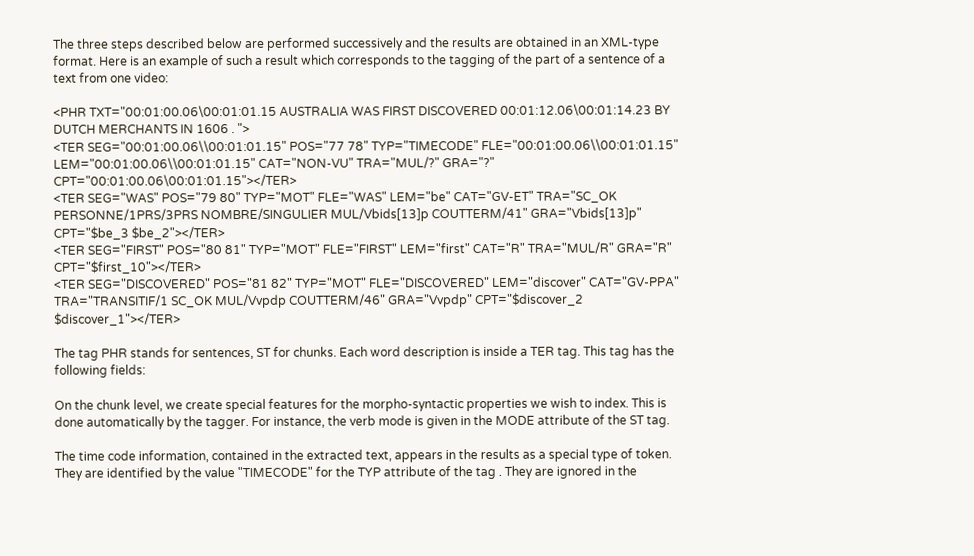The three steps described below are performed successively and the results are obtained in an XML-type format. Here is an example of such a result which corresponds to the tagging of the part of a sentence of a text from one video:

<PHR TXT="00:01:00.06\00:01:01.15 AUSTRALIA WAS FIRST DISCOVERED 00:01:12.06\00:01:14.23 BY DUTCH MERCHANTS IN 1606 . ">
<TER SEG="00:01:00.06\\00:01:01.15" POS="77 78" TYP="TIMECODE" FLE="00:01:00.06\\00:01:01.15" LEM="00:01:00.06\\00:01:01.15" CAT="NON-VU" TRA="MUL/?" GRA="?" CPT="00:01:00.06\00:01:01.15"></TER>
<TER SEG="WAS" POS="79 80" TYP="MOT" FLE="WAS" LEM="be" CAT="GV-ET" TRA="SC_OK PERSONNE/1PRS/3PRS NOMBRE/SINGULIER MUL/Vbids[13]p COUTTERM/41" GRA="Vbids[13]p" CPT="$be_3 $be_2"></TER>
<TER SEG="FIRST" POS="80 81" TYP="MOT" FLE="FIRST" LEM="first" CAT="R" TRA="MUL/R" GRA="R" CPT="$first_10"></TER>
<TER SEG="DISCOVERED" POS="81 82" TYP="MOT" FLE="DISCOVERED" LEM="discover" CAT="GV-PPA" TRA="TRANSITIF/1 SC_OK MUL/Vvpdp COUTTERM/46" GRA="Vvpdp" CPT="$discover_2 $discover_1"></TER>

The tag PHR stands for sentences, ST for chunks. Each word description is inside a TER tag. This tag has the following fields:

On the chunk level, we create special features for the morpho-syntactic properties we wish to index. This is done automatically by the tagger. For instance, the verb mode is given in the MODE attribute of the ST tag.

The time code information, contained in the extracted text, appears in the results as a special type of token. They are identified by the value "TIMECODE" for the TYP attribute of the tag . They are ignored in the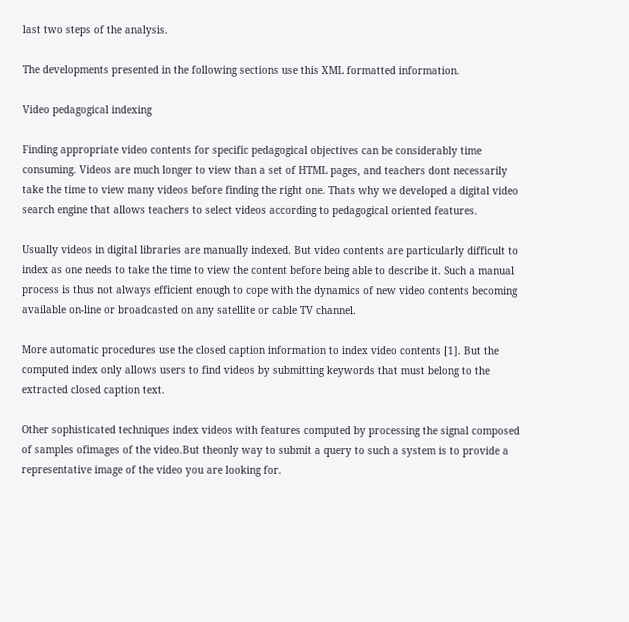last two steps of the analysis.

The developments presented in the following sections use this XML formatted information.

Video pedagogical indexing

Finding appropriate video contents for specific pedagogical objectives can be considerably time consuming. Videos are much longer to view than a set of HTML pages, and teachers dont necessarily take the time to view many videos before finding the right one. Thats why we developed a digital video search engine that allows teachers to select videos according to pedagogical oriented features.

Usually videos in digital libraries are manually indexed. But video contents are particularly difficult to index as one needs to take the time to view the content before being able to describe it. Such a manual process is thus not always efficient enough to cope with the dynamics of new video contents becoming available on-line or broadcasted on any satellite or cable TV channel.

More automatic procedures use the closed caption information to index video contents [1]. But the computed index only allows users to find videos by submitting keywords that must belong to the extracted closed caption text.

Other sophisticated techniques index videos with features computed by processing the signal composed of samples ofimages of the video.But theonly way to submit a query to such a system is to provide a representative image of the video you are looking for.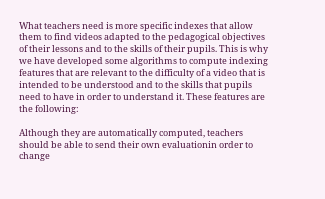What teachers need is more specific indexes that allow them to find videos adapted to the pedagogical objectives of their lessons and to the skills of their pupils. This is why we have developed some algorithms to compute indexing features that are relevant to the difficulty of a video that is intended to be understood and to the skills that pupils need to have in order to understand it. These features are the following:

Although they are automatically computed, teachers should be able to send their own evaluationin order to change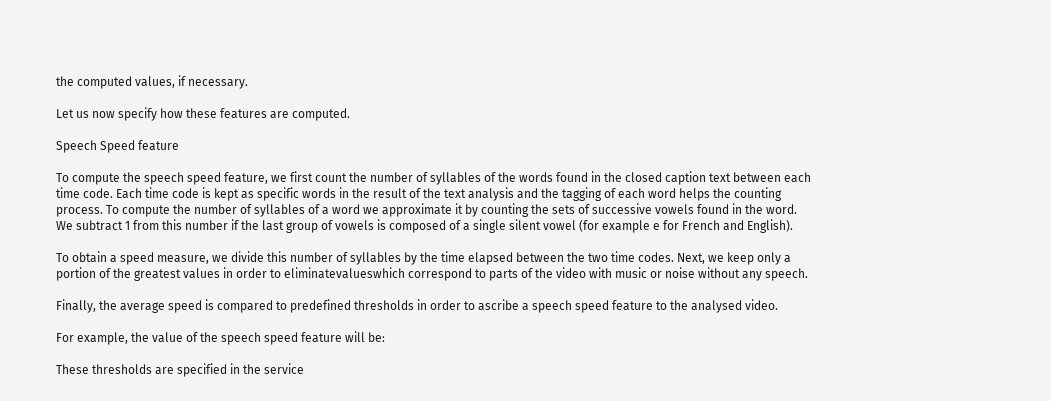the computed values, if necessary.

Let us now specify how these features are computed.

Speech Speed feature

To compute the speech speed feature, we first count the number of syllables of the words found in the closed caption text between each time code. Each time code is kept as specific words in the result of the text analysis and the tagging of each word helps the counting process. To compute the number of syllables of a word we approximate it by counting the sets of successive vowels found in the word. We subtract 1 from this number if the last group of vowels is composed of a single silent vowel (for example e for French and English).

To obtain a speed measure, we divide this number of syllables by the time elapsed between the two time codes. Next, we keep only a portion of the greatest values in order to eliminatevalueswhich correspond to parts of the video with music or noise without any speech.

Finally, the average speed is compared to predefined thresholds in order to ascribe a speech speed feature to the analysed video.

For example, the value of the speech speed feature will be:

These thresholds are specified in the service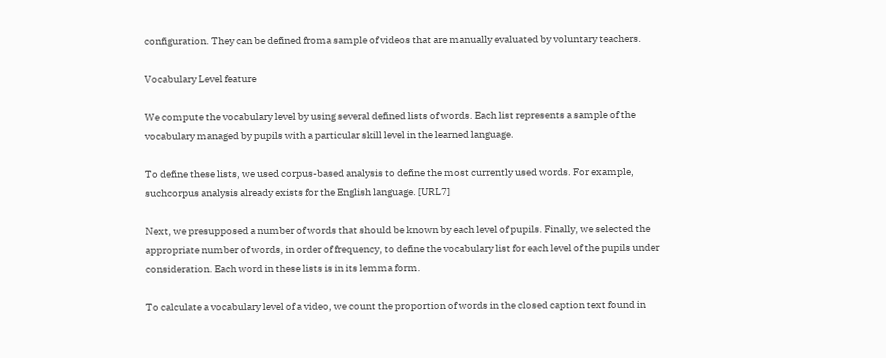configuration. They can be defined froma sample of videos that are manually evaluated by voluntary teachers.

Vocabulary Level feature

We compute the vocabulary level by using several defined lists of words. Each list represents a sample of the vocabulary managed by pupils with a particular skill level in the learned language.

To define these lists, we used corpus-based analysis to define the most currently used words. For example, suchcorpus analysis already exists for the English language. [URL7]

Next, we presupposed a number of words that should be known by each level of pupils. Finally, we selected the appropriate number of words, in order of frequency, to define the vocabulary list for each level of the pupils under consideration. Each word in these lists is in its lemma form.

To calculate a vocabulary level of a video, we count the proportion of words in the closed caption text found in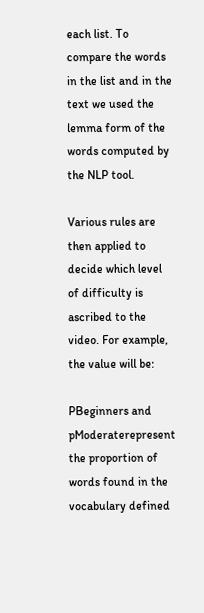each list. To compare the words in the list and in the text we used the lemma form of the words computed by the NLP tool.

Various rules are then applied to decide which level of difficulty is ascribed to the video. For example, the value will be:

PBeginners and pModeraterepresent the proportion of words found in the vocabulary defined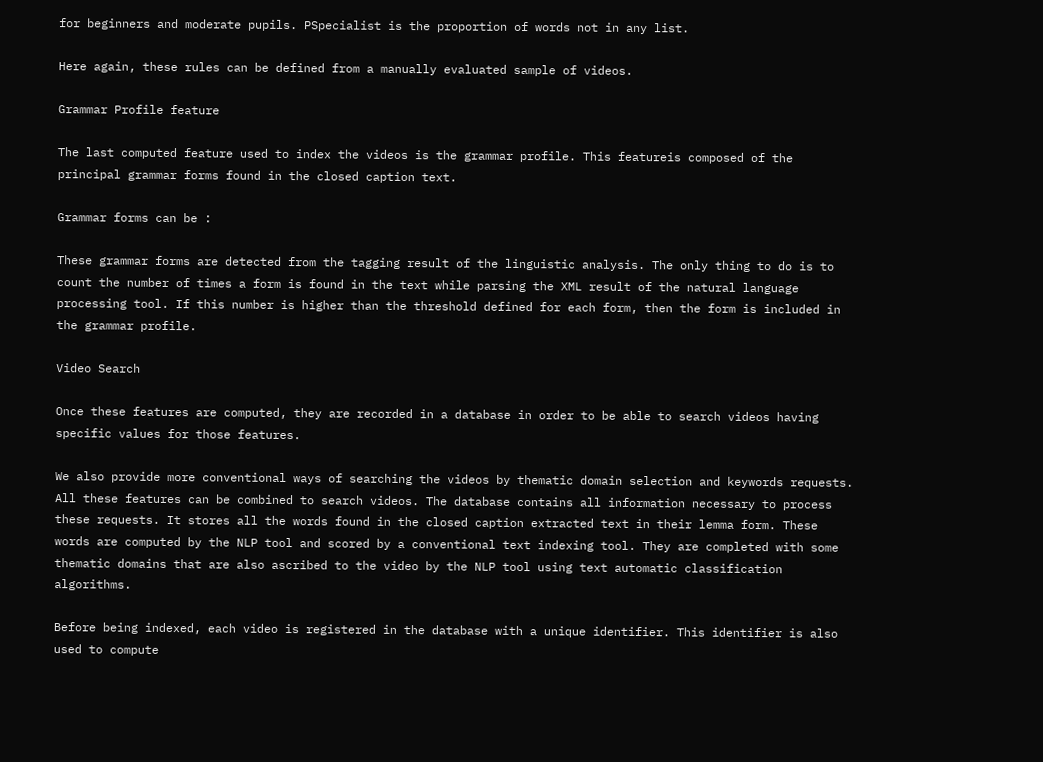for beginners and moderate pupils. PSpecialist is the proportion of words not in any list.

Here again, these rules can be defined from a manually evaluated sample of videos.

Grammar Profile feature

The last computed feature used to index the videos is the grammar profile. This featureis composed of the principal grammar forms found in the closed caption text.

Grammar forms can be :

These grammar forms are detected from the tagging result of the linguistic analysis. The only thing to do is to count the number of times a form is found in the text while parsing the XML result of the natural language processing tool. If this number is higher than the threshold defined for each form, then the form is included in the grammar profile.

Video Search

Once these features are computed, they are recorded in a database in order to be able to search videos having specific values for those features.

We also provide more conventional ways of searching the videos by thematic domain selection and keywords requests. All these features can be combined to search videos. The database contains all information necessary to process these requests. It stores all the words found in the closed caption extracted text in their lemma form. These words are computed by the NLP tool and scored by a conventional text indexing tool. They are completed with some thematic domains that are also ascribed to the video by the NLP tool using text automatic classification algorithms.

Before being indexed, each video is registered in the database with a unique identifier. This identifier is also used to compute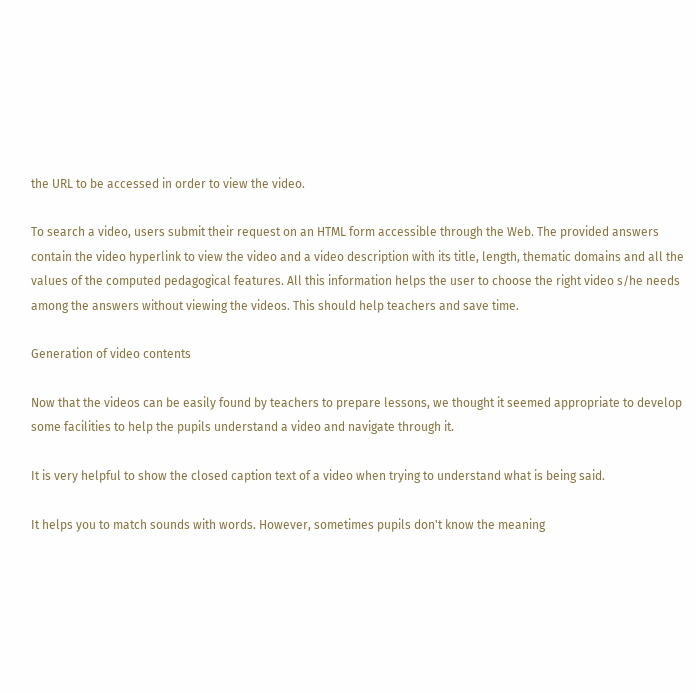the URL to be accessed in order to view the video.

To search a video, users submit their request on an HTML form accessible through the Web. The provided answers contain the video hyperlink to view the video and a video description with its title, length, thematic domains and all the values of the computed pedagogical features. All this information helps the user to choose the right video s/he needs among the answers without viewing the videos. This should help teachers and save time.

Generation of video contents

Now that the videos can be easily found by teachers to prepare lessons, we thought it seemed appropriate to develop some facilities to help the pupils understand a video and navigate through it.

It is very helpful to show the closed caption text of a video when trying to understand what is being said.

It helps you to match sounds with words. However, sometimes pupils don't know the meaning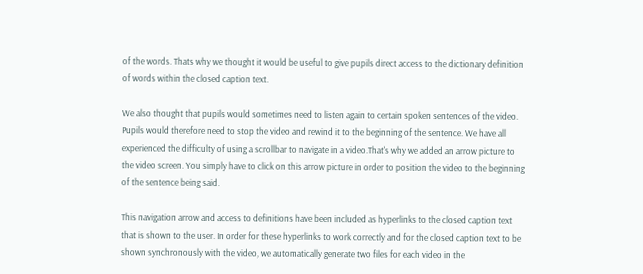of the words. Thats why we thought it would be useful to give pupils direct access to the dictionary definition of words within the closed caption text.

We also thought that pupils would sometimes need to listen again to certain spoken sentences of the video. Pupils would therefore need to stop the video and rewind it to the beginning of the sentence. We have all experienced the difficulty of using a scrollbar to navigate in a video.That's why we added an arrow picture to the video screen. You simply have to click on this arrow picture in order to position the video to the beginning of the sentence being said.

This navigation arrow and access to definitions have been included as hyperlinks to the closed caption text that is shown to the user. In order for these hyperlinks to work correctly and for the closed caption text to be shown synchronously with the video, we automatically generate two files for each video in the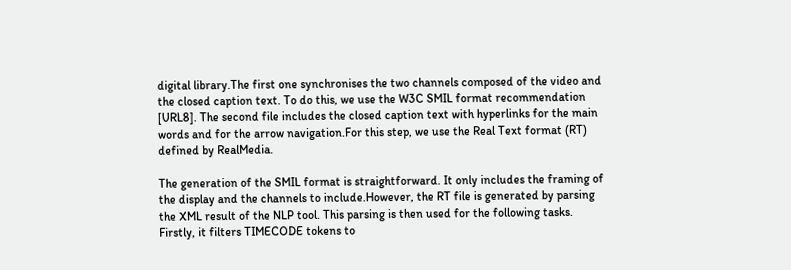digital library.The first one synchronises the two channels composed of the video and the closed caption text. To do this, we use the W3C SMIL format recommendation [URL8]. The second file includes the closed caption text with hyperlinks for the main words and for the arrow navigation.For this step, we use the Real Text format (RT) defined by RealMedia.

The generation of the SMIL format is straightforward. It only includes the framing of the display and the channels to include.However, the RT file is generated by parsing the XML result of the NLP tool. This parsing is then used for the following tasks. Firstly, it filters TIMECODE tokens to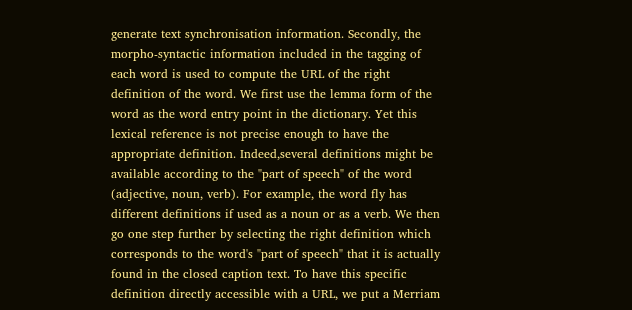generate text synchronisation information. Secondly, the morpho-syntactic information included in the tagging of each word is used to compute the URL of the right definition of the word. We first use the lemma form of the word as the word entry point in the dictionary. Yet this lexical reference is not precise enough to have the appropriate definition. Indeed,several definitions might be available according to the "part of speech" of the word (adjective, noun, verb). For example, the word fly has different definitions if used as a noun or as a verb. We then go one step further by selecting the right definition which corresponds to the word's "part of speech" that it is actually found in the closed caption text. To have this specific definition directly accessible with a URL, we put a Merriam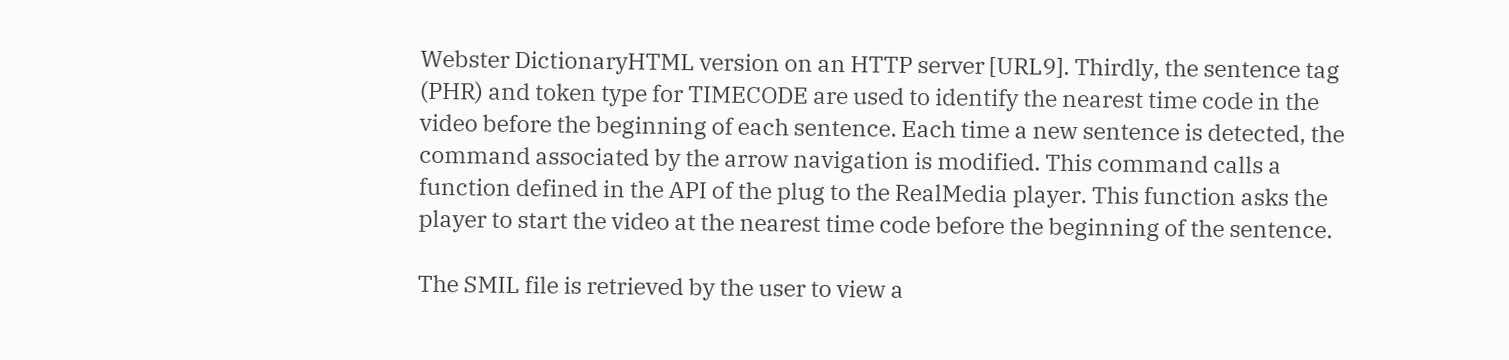Webster DictionaryHTML version on an HTTP server [URL9]. Thirdly, the sentence tag (PHR) and token type for TIMECODE are used to identify the nearest time code in the video before the beginning of each sentence. Each time a new sentence is detected, the command associated by the arrow navigation is modified. This command calls a function defined in the API of the plug to the RealMedia player. This function asks the player to start the video at the nearest time code before the beginning of the sentence.

The SMIL file is retrieved by the user to view a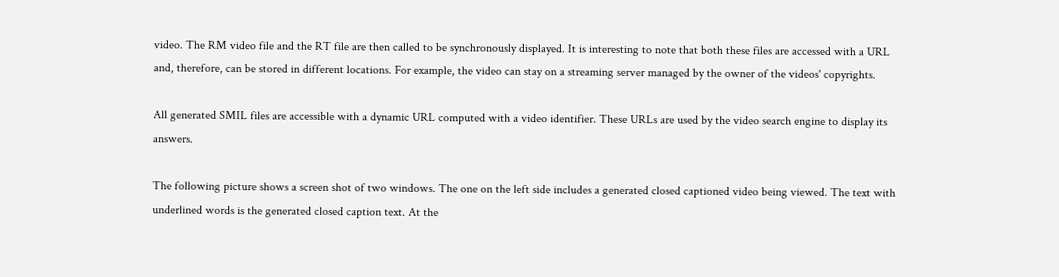video. The RM video file and the RT file are then called to be synchronously displayed. It is interesting to note that both these files are accessed with a URL and, therefore, can be stored in different locations. For example, the video can stay on a streaming server managed by the owner of the videos' copyrights.

All generated SMIL files are accessible with a dynamic URL computed with a video identifier. These URLs are used by the video search engine to display its answers.

The following picture shows a screen shot of two windows. The one on the left side includes a generated closed captioned video being viewed. The text with underlined words is the generated closed caption text. At the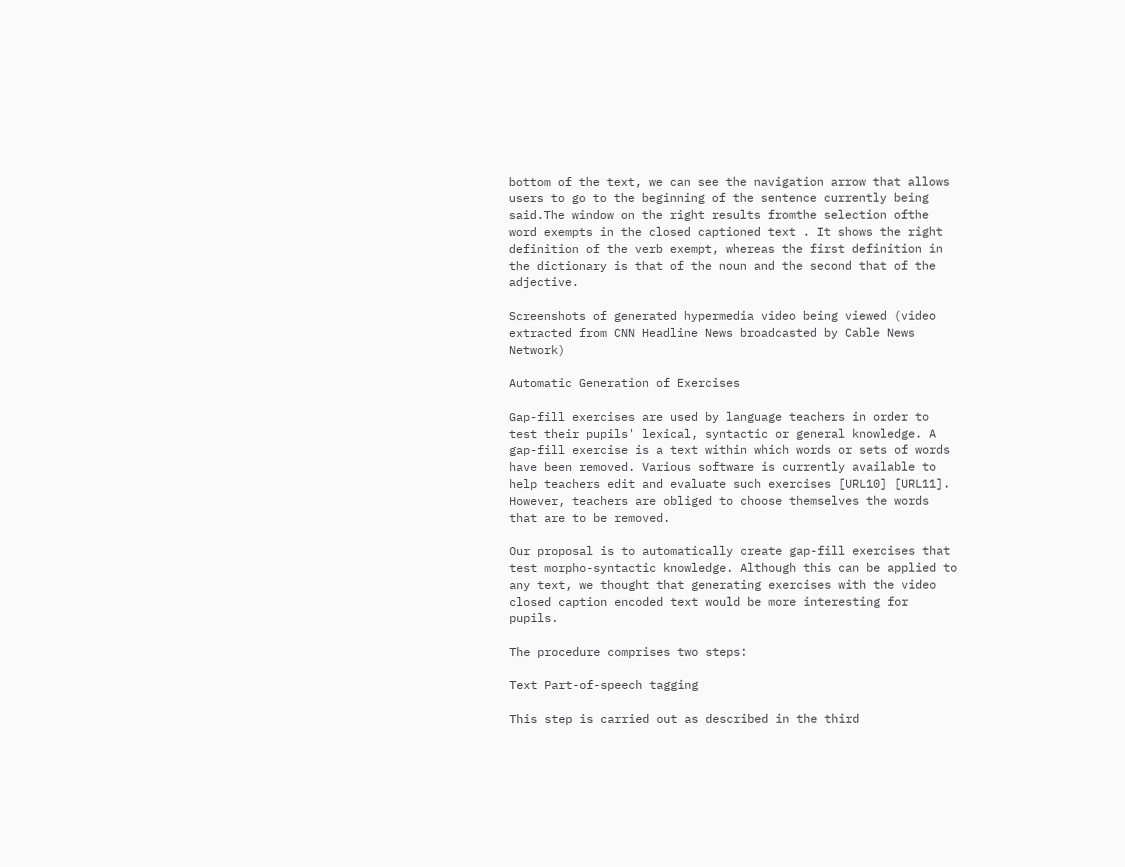bottom of the text, we can see the navigation arrow that allows users to go to the beginning of the sentence currently being said.The window on the right results fromthe selection ofthe word exempts in the closed captioned text . It shows the right definition of the verb exempt, whereas the first definition in the dictionary is that of the noun and the second that of the adjective.

Screenshots of generated hypermedia video being viewed (video extracted from CNN Headline News broadcasted by Cable News Network)

Automatic Generation of Exercises

Gap-fill exercises are used by language teachers in order to test their pupils' lexical, syntactic or general knowledge. A gap-fill exercise is a text within which words or sets of words have been removed. Various software is currently available to help teachers edit and evaluate such exercises [URL10] [URL11]. However, teachers are obliged to choose themselves the words that are to be removed.

Our proposal is to automatically create gap-fill exercises that test morpho-syntactic knowledge. Although this can be applied to any text, we thought that generating exercises with the video closed caption encoded text would be more interesting for pupils.

The procedure comprises two steps:

Text Part-of-speech tagging

This step is carried out as described in the third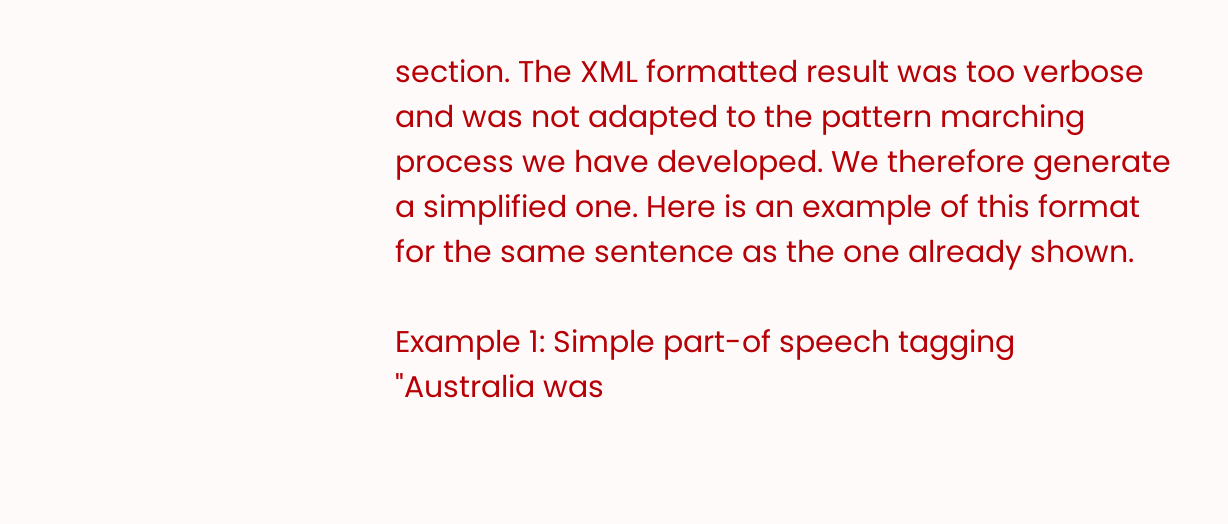section. The XML formatted result was too verbose and was not adapted to the pattern marching process we have developed. We therefore generate a simplified one. Here is an example of this format for the same sentence as the one already shown.

Example 1: Simple part-of speech tagging
"Australia was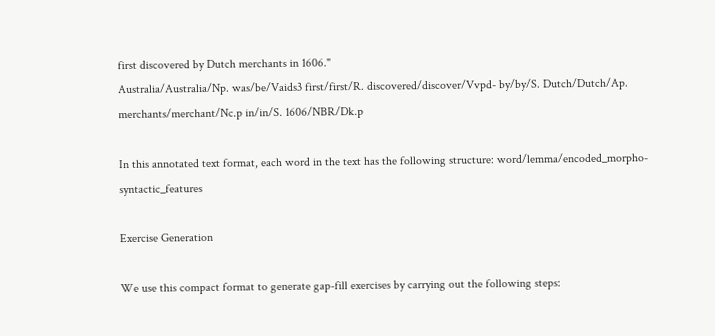first discovered by Dutch merchants in 1606."
Australia/Australia/Np. was/be/Vaids3 first/first/R. discovered/discover/Vvpd- by/by/S. Dutch/Dutch/Ap. merchants/merchant/Nc.p in/in/S. 1606/NBR/Dk.p

In this annotated text format, each word in the text has the following structure: word/lemma/encoded_morpho-syntactic_features

Exercise Generation

We use this compact format to generate gap-fill exercises by carrying out the following steps: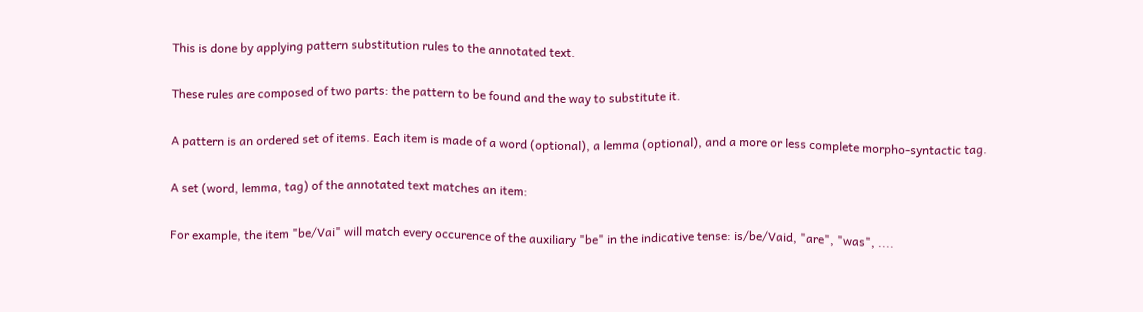This is done by applying pattern substitution rules to the annotated text.

These rules are composed of two parts: the pattern to be found and the way to substitute it.

A pattern is an ordered set of items. Each item is made of a word (optional), a lemma (optional), and a more or less complete morpho-syntactic tag.

A set (word, lemma, tag) of the annotated text matches an item:

For example, the item "be/Vai" will match every occurence of the auxiliary "be" in the indicative tense: is/be/Vaid, "are", "was", ....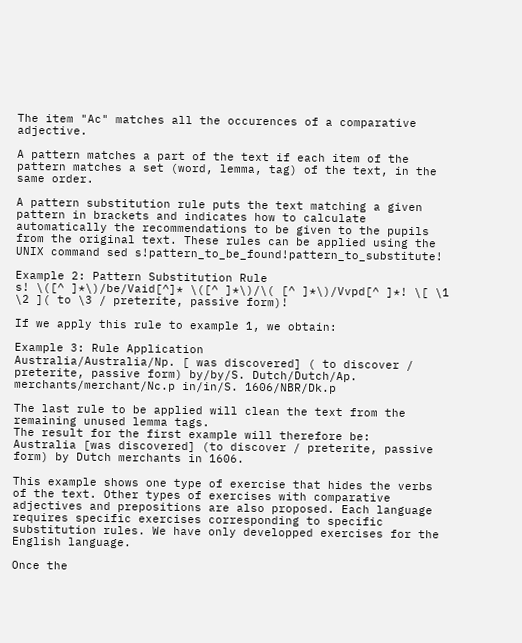The item "Ac" matches all the occurences of a comparative adjective.

A pattern matches a part of the text if each item of the pattern matches a set (word, lemma, tag) of the text, in the same order.

A pattern substitution rule puts the text matching a given pattern in brackets and indicates how to calculate automatically the recommendations to be given to the pupils from the original text. These rules can be applied using the UNIX command sed s!pattern_to_be_found!pattern_to_substitute!

Example 2: Pattern Substitution Rule
s! \([^ ]*\)/be/Vaid[^]* \([^ ]*\)/\( [^ ]*\)/Vvpd[^ ]*! \[ \1 \2 ]( to \3 / preterite, passive form)!

If we apply this rule to example 1, we obtain:

Example 3: Rule Application
Australia/Australia/Np. [ was discovered] ( to discover / preterite, passive form) by/by/S. Dutch/Dutch/Ap. merchants/merchant/Nc.p in/in/S. 1606/NBR/Dk.p

The last rule to be applied will clean the text from the remaining unused lemma tags.
The result for the first example will therefore be:
Australia [was discovered] (to discover / preterite, passive form) by Dutch merchants in 1606.

This example shows one type of exercise that hides the verbs of the text. Other types of exercises with comparative adjectives and prepositions are also proposed. Each language requires specific exercises corresponding to specific substitution rules. We have only developped exercises for the English language.

Once the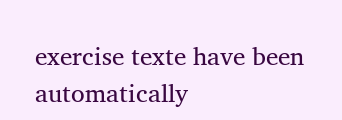exercise texte have been automatically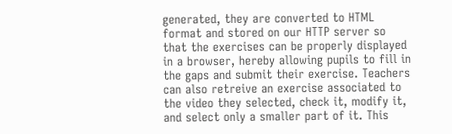generated, they are converted to HTML format and stored on our HTTP server so that the exercises can be properly displayed in a browser, hereby allowing pupils to fill in the gaps and submit their exercise. Teachers can also retreive an exercise associated to the video they selected, check it, modify it, and select only a smaller part of it. This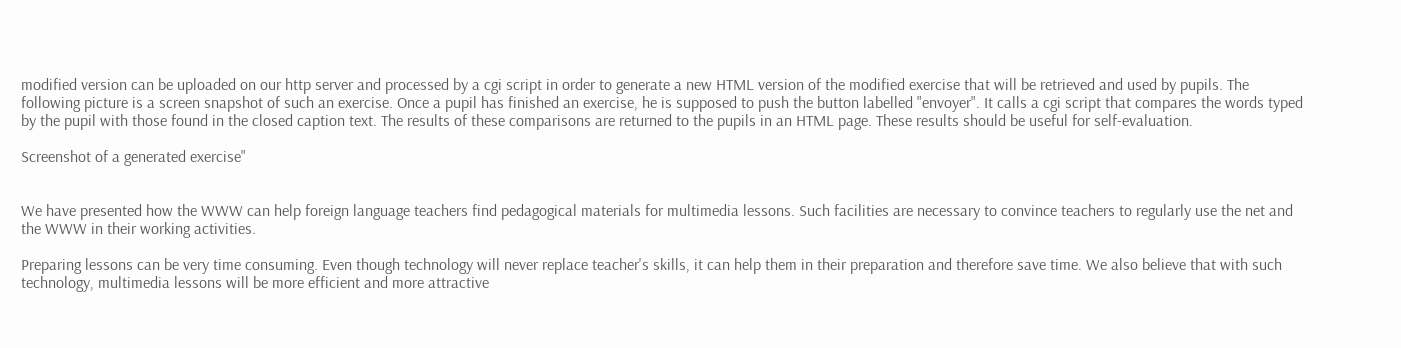modified version can be uploaded on our http server and processed by a cgi script in order to generate a new HTML version of the modified exercise that will be retrieved and used by pupils. The following picture is a screen snapshot of such an exercise. Once a pupil has finished an exercise, he is supposed to push the button labelled "envoyer". It calls a cgi script that compares the words typed by the pupil with those found in the closed caption text. The results of these comparisons are returned to the pupils in an HTML page. These results should be useful for self-evaluation.

Screenshot of a generated exercise"


We have presented how the WWW can help foreign language teachers find pedagogical materials for multimedia lessons. Such facilities are necessary to convince teachers to regularly use the net and the WWW in their working activities.

Preparing lessons can be very time consuming. Even though technology will never replace teacher's skills, it can help them in their preparation and therefore save time. We also believe that with such technology, multimedia lessons will be more efficient and more attractive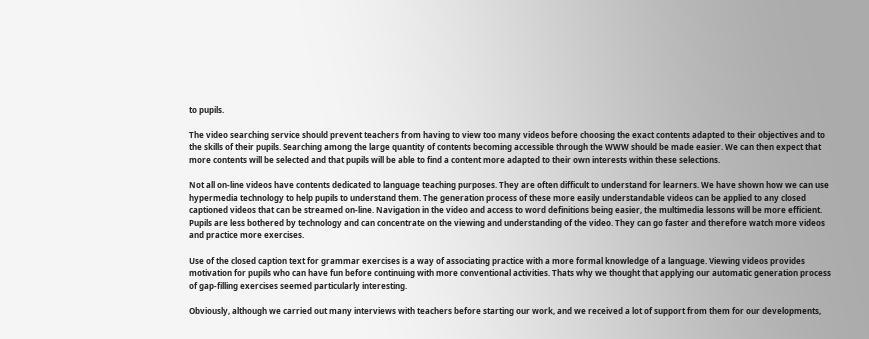to pupils.

The video searching service should prevent teachers from having to view too many videos before choosing the exact contents adapted to their objectives and to the skills of their pupils. Searching among the large quantity of contents becoming accessible through the WWW should be made easier. We can then expect that more contents will be selected and that pupils will be able to find a content more adapted to their own interests within these selections.

Not all on-line videos have contents dedicated to language teaching purposes. They are often difficult to understand for learners. We have shown how we can use hypermedia technology to help pupils to understand them. The generation process of these more easily understandable videos can be applied to any closed captioned videos that can be streamed on-line. Navigation in the video and access to word definitions being easier, the multimedia lessons will be more efficient. Pupils are less bothered by technology and can concentrate on the viewing and understanding of the video. They can go faster and therefore watch more videos and practice more exercises.

Use of the closed caption text for grammar exercises is a way of associating practice with a more formal knowledge of a language. Viewing videos provides motivation for pupils who can have fun before continuing with more conventional activities. Thats why we thought that applying our automatic generation process of gap-filling exercises seemed particularly interesting.

Obviously, although we carried out many interviews with teachers before starting our work, and we received a lot of support from them for our developments,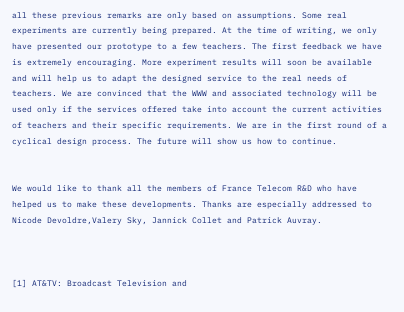all these previous remarks are only based on assumptions. Some real experiments are currently being prepared. At the time of writing, we only have presented our prototype to a few teachers. The first feedback we have is extremely encouraging. More experiment results will soon be available and will help us to adapt the designed service to the real needs of teachers. We are convinced that the WWW and associated technology will be used only if the services offered take into account the current activities of teachers and their specific requirements. We are in the first round of a cyclical design process. The future will show us how to continue.


We would like to thank all the members of France Telecom R&D who have helped us to make these developments. Thanks are especially addressed to Nicode Devoldre,Valery Sky, Jannick Collet and Patrick Auvray.



[1] AT&TV: Broadcast Television and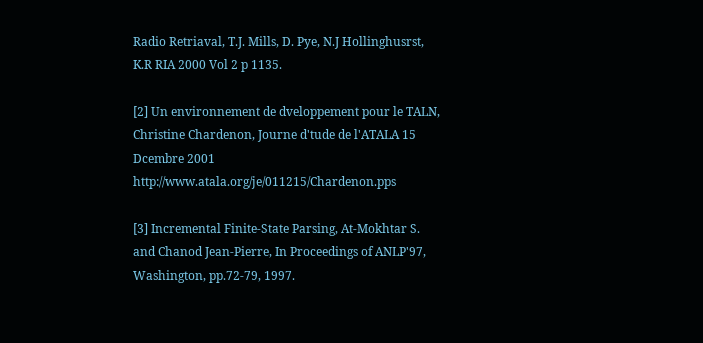Radio Retriaval, T.J. Mills, D. Pye, N.J Hollinghusrst, K.R RIA 2000 Vol 2 p 1135.

[2] Un environnement de dveloppement pour le TALN, Christine Chardenon, Journe d'tude de l'ATALA 15 Dcembre 2001 http://www.atala.org/je/011215/Chardenon.pps

[3] Incremental Finite-State Parsing, At-Mokhtar S. and Chanod Jean-Pierre, In Proceedings of ANLP'97, Washington, pp.72-79, 1997.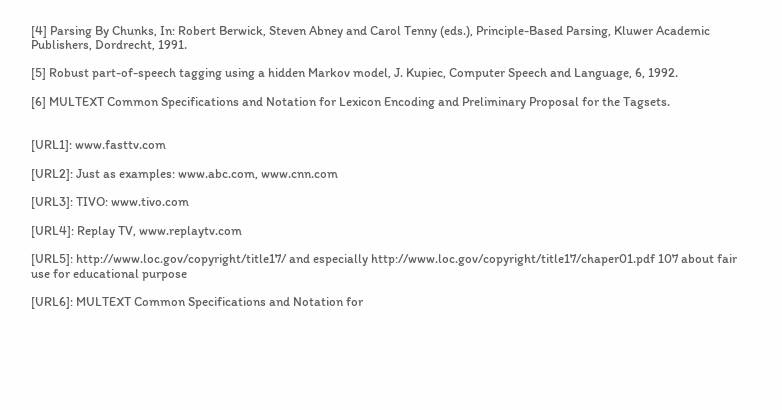[4] Parsing By Chunks, In: Robert Berwick, Steven Abney and Carol Tenny (eds.), Principle-Based Parsing, Kluwer Academic Publishers, Dordrecht, 1991.

[5] Robust part-of-speech tagging using a hidden Markov model, J. Kupiec, Computer Speech and Language, 6, 1992.

[6] MULTEXT Common Specifications and Notation for Lexicon Encoding and Preliminary Proposal for the Tagsets.


[URL1]: www.fasttv.com

[URL2]: Just as examples: www.abc.com, www.cnn.com

[URL3]: TIVO: www.tivo.com

[URL4]: Replay TV, www.replaytv.com

[URL5]: http://www.loc.gov/copyright/title17/ and especially http://www.loc.gov/copyright/title17/chaper01.pdf 107 about fair use for educational purpose

[URL6]: MULTEXT Common Specifications and Notation for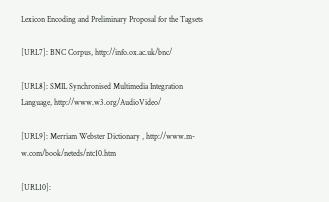Lexicon Encoding and Preliminary Proposal for the Tagsets

[URL7]: BNC Corpus, http://info.ox.ac.uk/bnc/

[URL8]: SMIL Synchronised Multimedia Integration Language, http://www.w3.org/AudioVideo/

[URL9]: Merriam Webster Dictionary , http://www.m-w.com/book/neteds/ntc10.htm

[URL10]: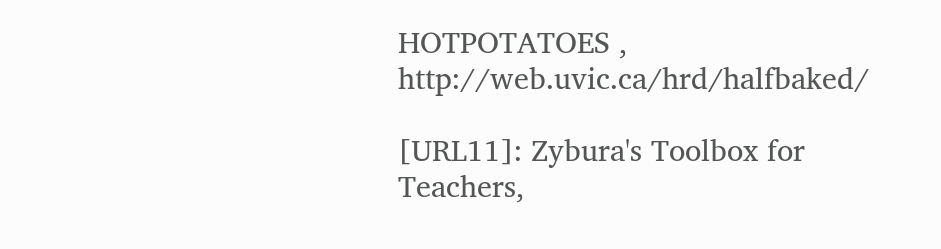HOTPOTATOES , http://web.uvic.ca/hrd/halfbaked/

[URL11]: Zybura's Toolbox for Teachers,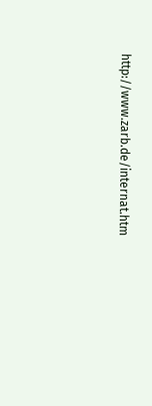http://www.zarb.de/internat.htm